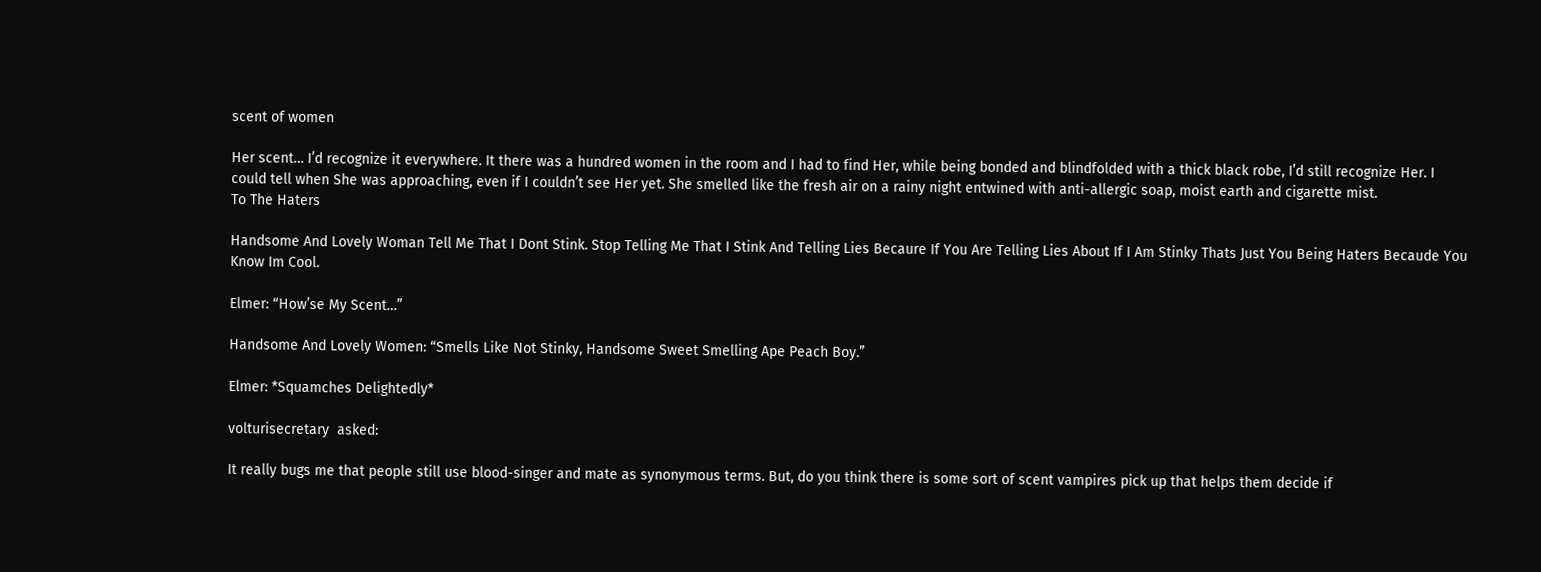scent of women

Her scent… I’d recognize it everywhere. It there was a hundred women in the room and I had to find Her, while being bonded and blindfolded with a thick black robe, I’d still recognize Her. I could tell when She was approaching, even if I couldn’t see Her yet. She smelled like the fresh air on a rainy night entwined with anti-allergic soap, moist earth and cigarette mist.
To The Haters

Handsome And Lovely Woman Tell Me That I Dont Stink. Stop Telling Me That I Stink And Telling Lies Becaure If You Are Telling Lies About If I Am Stinky Thats Just You Being Haters Becaude You Know Im Cool.

Elmer: “How’se My Scent…”

Handsome And Lovely Women: “Smells Like Not Stinky, Handsome Sweet Smelling Ape Peach Boy.”

Elmer: *Squamches Delightedly*

volturisecretary  asked:

It really bugs me that people still use blood-singer and mate as synonymous terms. But, do you think there is some sort of scent vampires pick up that helps them decide if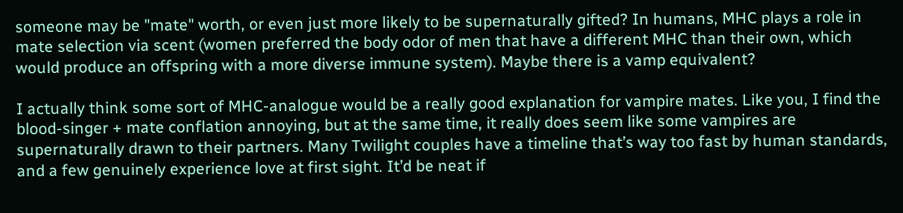someone may be "mate" worth, or even just more likely to be supernaturally gifted? In humans, MHC plays a role in mate selection via scent (women preferred the body odor of men that have a different MHC than their own, which would produce an offspring with a more diverse immune system). Maybe there is a vamp equivalent?

I actually think some sort of MHC-analogue would be a really good explanation for vampire mates. Like you, I find the blood-singer + mate conflation annoying, but at the same time, it really does seem like some vampires are supernaturally drawn to their partners. Many Twilight couples have a timeline that’s way too fast by human standards, and a few genuinely experience love at first sight. It’d be neat if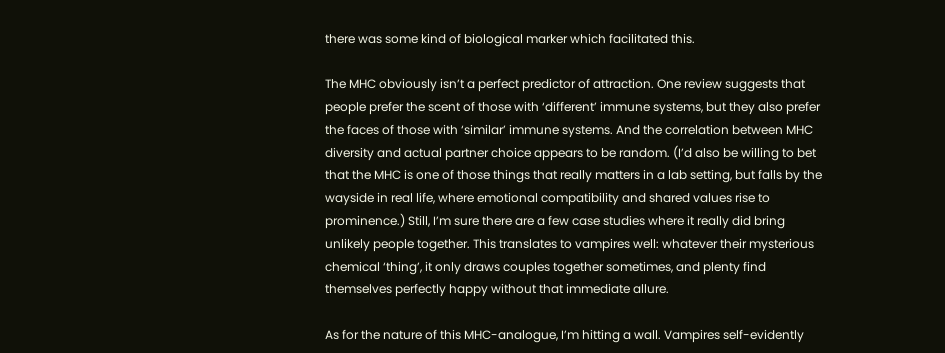there was some kind of biological marker which facilitated this.

The MHC obviously isn’t a perfect predictor of attraction. One review suggests that people prefer the scent of those with ‘different’ immune systems, but they also prefer the faces of those with ‘similar’ immune systems. And the correlation between MHC diversity and actual partner choice appears to be random. (I’d also be willing to bet that the MHC is one of those things that really matters in a lab setting, but falls by the wayside in real life, where emotional compatibility and shared values rise to prominence.) Still, I’m sure there are a few case studies where it really did bring unlikely people together. This translates to vampires well: whatever their mysterious chemical ‘thing’, it only draws couples together sometimes, and plenty find themselves perfectly happy without that immediate allure.

As for the nature of this MHC-analogue, I’m hitting a wall. Vampires self-evidently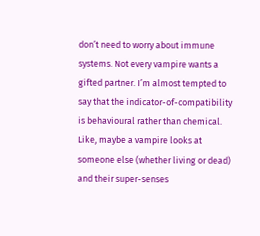don’t need to worry about immune systems. Not every vampire wants a gifted partner. I’m almost tempted to say that the indicator-of-compatibility is behavioural rather than chemical. Like, maybe a vampire looks at someone else (whether living or dead) and their super-senses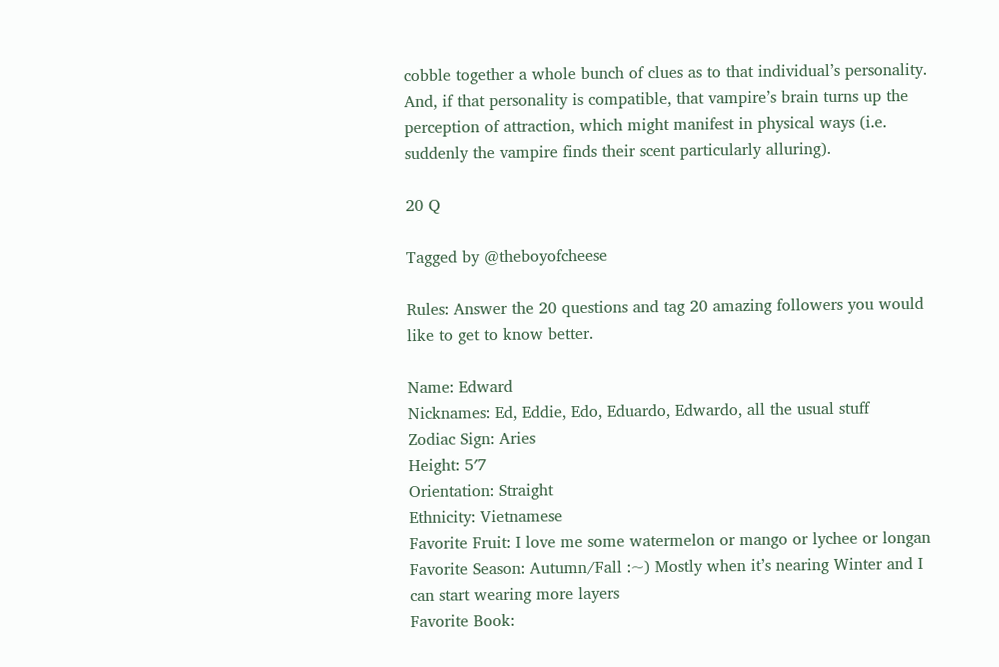cobble together a whole bunch of clues as to that individual’s personality. And, if that personality is compatible, that vampire’s brain turns up the perception of attraction, which might manifest in physical ways (i.e. suddenly the vampire finds their scent particularly alluring).

20 Q

Tagged by @theboyofcheese

Rules: Answer the 20 questions and tag 20 amazing followers you would like to get to know better.

Name: Edward
Nicknames: Ed, Eddie, Edo, Eduardo, Edwardo, all the usual stuff
Zodiac Sign: Aries
Height: 5′7
Orientation: Straight
Ethnicity: Vietnamese
Favorite Fruit: I love me some watermelon or mango or lychee or longan
Favorite Season: Autumn/Fall :~) Mostly when it’s nearing Winter and I can start wearing more layers
Favorite Book: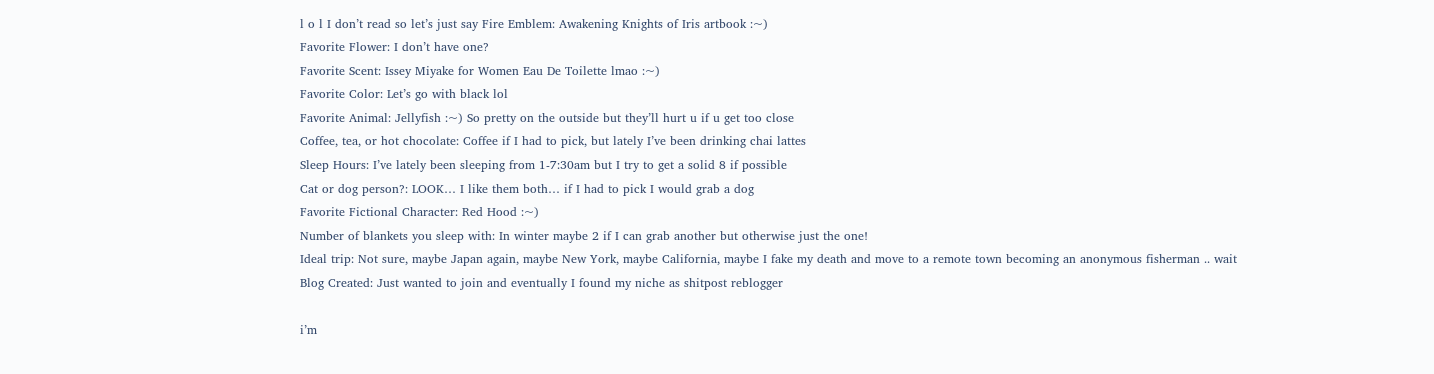l o l I don’t read so let’s just say Fire Emblem: Awakening Knights of Iris artbook :~)
Favorite Flower: I don’t have one?
Favorite Scent: Issey Miyake for Women Eau De Toilette lmao :~)
Favorite Color: Let’s go with black lol
Favorite Animal: Jellyfish :~) So pretty on the outside but they’ll hurt u if u get too close
Coffee, tea, or hot chocolate: Coffee if I had to pick, but lately I’ve been drinking chai lattes
Sleep Hours: I’ve lately been sleeping from 1-7:30am but I try to get a solid 8 if possible
Cat or dog person?: LOOK… I like them both… if I had to pick I would grab a dog
Favorite Fictional Character: Red Hood :~)
Number of blankets you sleep with: In winter maybe 2 if I can grab another but otherwise just the one!
Ideal trip: Not sure, maybe Japan again, maybe New York, maybe California, maybe I fake my death and move to a remote town becoming an anonymous fisherman .. wait
Blog Created: Just wanted to join and eventually I found my niche as shitpost reblogger

i’m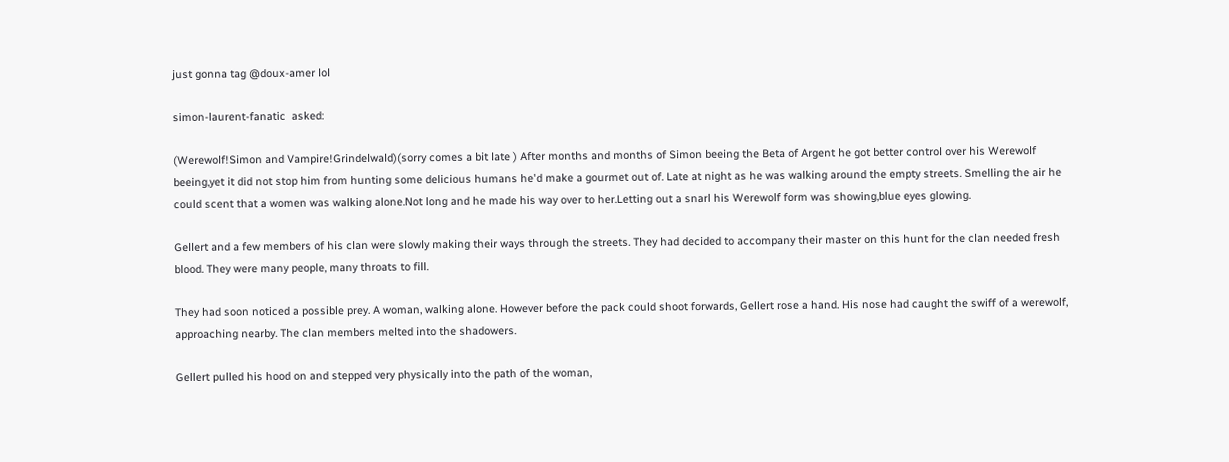just gonna tag @doux-amer lol

simon-laurent-fanatic  asked:

(Werewolf!Simon and Vampire!Grindelwald)(sorry comes a bit late ) After months and months of Simon beeing the Beta of Argent he got better control over his Werewolf beeing,yet it did not stop him from hunting some delicious humans he'd make a gourmet out of. Late at night as he was walking around the empty streets. Smelling the air he could scent that a women was walking alone.Not long and he made his way over to her.Letting out a snarl his Werewolf form was showing,blue eyes glowing.

Gellert and a few members of his clan were slowly making their ways through the streets. They had decided to accompany their master on this hunt for the clan needed fresh blood. They were many people, many throats to fill.

They had soon noticed a possible prey. A woman, walking alone. However before the pack could shoot forwards, Gellert rose a hand. His nose had caught the swiff of a werewolf, approaching nearby. The clan members melted into the shadowers.

Gellert pulled his hood on and stepped very physically into the path of the woman,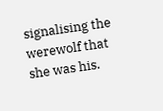signalising the werewolf that she was his.